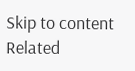Skip to content
Related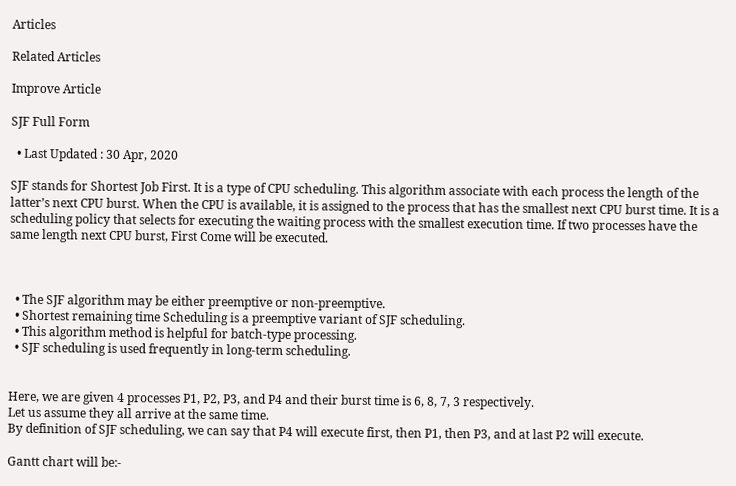Articles

Related Articles

Improve Article

SJF Full Form

  • Last Updated : 30 Apr, 2020

SJF stands for Shortest Job First. It is a type of CPU scheduling. This algorithm associate with each process the length of the latter’s next CPU burst. When the CPU is available, it is assigned to the process that has the smallest next CPU burst time. It is a scheduling policy that selects for executing the waiting process with the smallest execution time. If two processes have the same length next CPU burst, First Come will be executed.



  • The SJF algorithm may be either preemptive or non-preemptive.
  • Shortest remaining time Scheduling is a preemptive variant of SJF scheduling.
  • This algorithm method is helpful for batch-type processing.
  • SJF scheduling is used frequently in long-term scheduling.


Here, we are given 4 processes P1, P2, P3, and P4 and their burst time is 6, 8, 7, 3 respectively.
Let us assume they all arrive at the same time.
By definition of SJF scheduling, we can say that P4 will execute first, then P1, then P3, and at last P2 will execute.

Gantt chart will be:-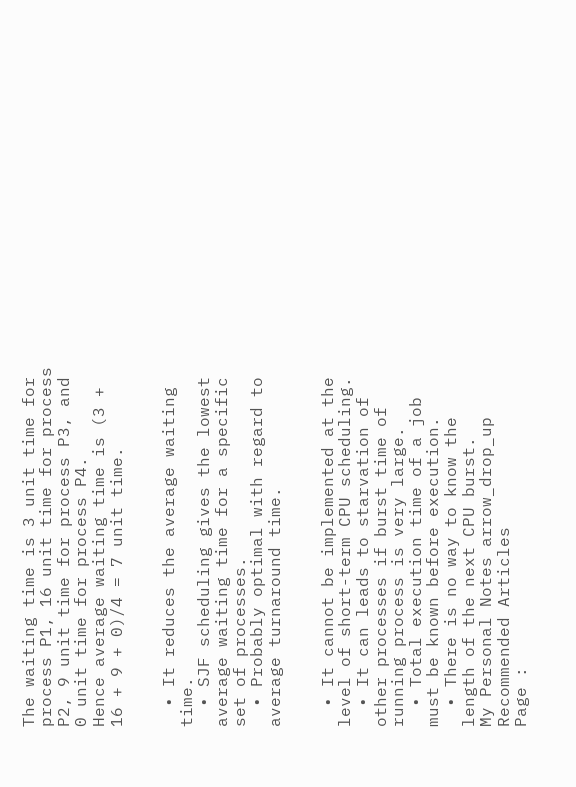The waiting time is 3 unit time for process P1, 16 unit time for process P2, 9 unit time for process P3, and 0 unit time for process P4.
Hence average waiting time is (3 + 16 + 9 + 0)/4 = 7 unit time.


  • It reduces the average waiting time.
  • SJF scheduling gives the lowest average waiting time for a specific set of processes.
  • Probably optimal with regard to average turnaround time.


  • It cannot be implemented at the level of short-term CPU scheduling.
  • It can leads to starvation of other processes if burst time of running process is very large.
  • Total execution time of a job must be known before execution.
  • There is no way to know the length of the next CPU burst.
My Personal Notes arrow_drop_up
Recommended Articles
Page :